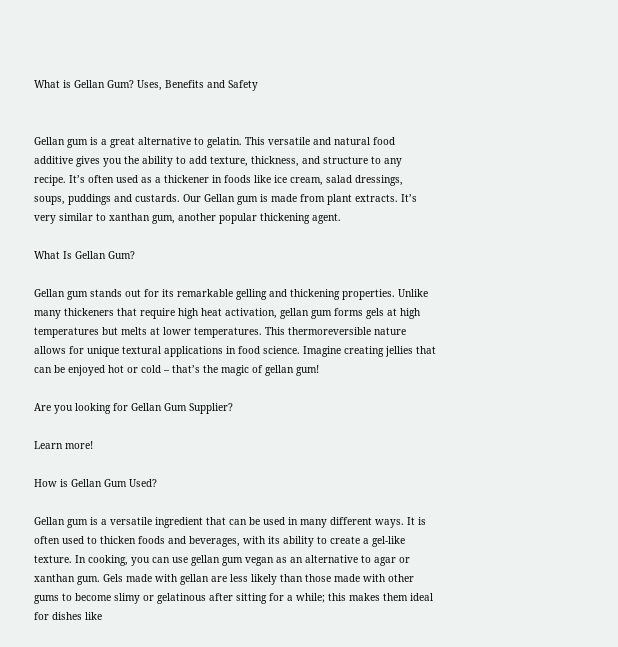What is Gellan Gum? Uses, Benefits and Safety


Gellan gum is a great alternative to gelatin. This versatile and natural food additive gives you the ability to add texture, thickness, and structure to any recipe. It’s often used as a thickener in foods like ice cream, salad dressings, soups, puddings and custards. Our Gellan gum is made from plant extracts. It’s very similar to xanthan gum, another popular thickening agent.

What Is Gellan Gum?

Gellan gum stands out for its remarkable gelling and thickening properties. Unlike many thickeners that require high heat activation, gellan gum forms gels at high temperatures but melts at lower temperatures. This thermoreversible nature allows for unique textural applications in food science. Imagine creating jellies that can be enjoyed hot or cold – that’s the magic of gellan gum!

Are you looking for Gellan Gum Supplier?

Learn more!

How is Gellan Gum Used?

Gellan gum is a versatile ingredient that can be used in many different ways. It is often used to thicken foods and beverages, with its ability to create a gel-like texture. In cooking, you can use gellan gum vegan as an alternative to agar or xanthan gum. Gels made with gellan are less likely than those made with other gums to become slimy or gelatinous after sitting for a while; this makes them ideal for dishes like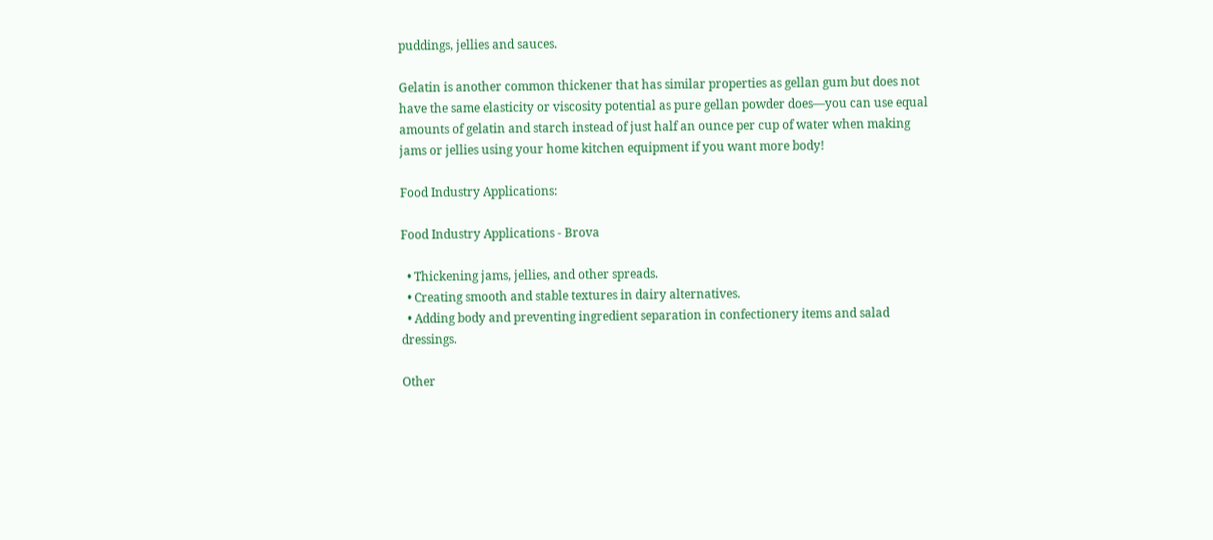puddings, jellies and sauces.

Gelatin is another common thickener that has similar properties as gellan gum but does not have the same elasticity or viscosity potential as pure gellan powder does—you can use equal amounts of gelatin and starch instead of just half an ounce per cup of water when making jams or jellies using your home kitchen equipment if you want more body!

Food Industry Applications:

Food Industry Applications - Brova

  • Thickening jams, jellies, and other spreads.
  • Creating smooth and stable textures in dairy alternatives.
  • Adding body and preventing ingredient separation in confectionery items and salad dressings.

Other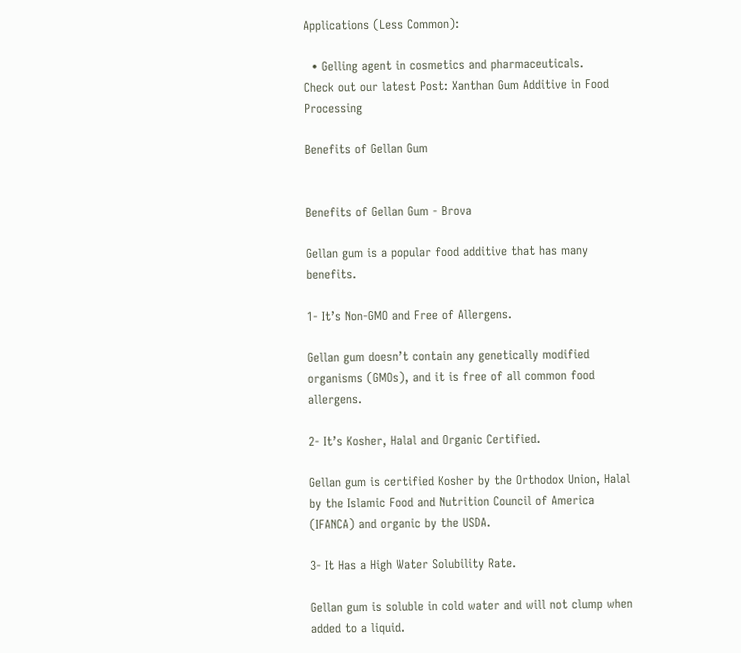Applications (Less Common):

  • Gelling agent in cosmetics and pharmaceuticals.
Check out our latest Post: Xanthan Gum Additive in Food Processing

Benefits of Gellan Gum


Benefits of Gellan Gum - Brova

Gellan gum is a popular food additive that has many benefits.

1- It’s Non-GMO and Free of Allergens.

Gellan gum doesn’t contain any genetically modified organisms (GMOs), and it is free of all common food allergens.

2- It’s Kosher, Halal and Organic Certified.

Gellan gum is certified Kosher by the Orthodox Union, Halal by the Islamic Food and Nutrition Council of America (IFANCA) and organic by the USDA.

3- It Has a High Water Solubility Rate.

Gellan gum is soluble in cold water and will not clump when added to a liquid.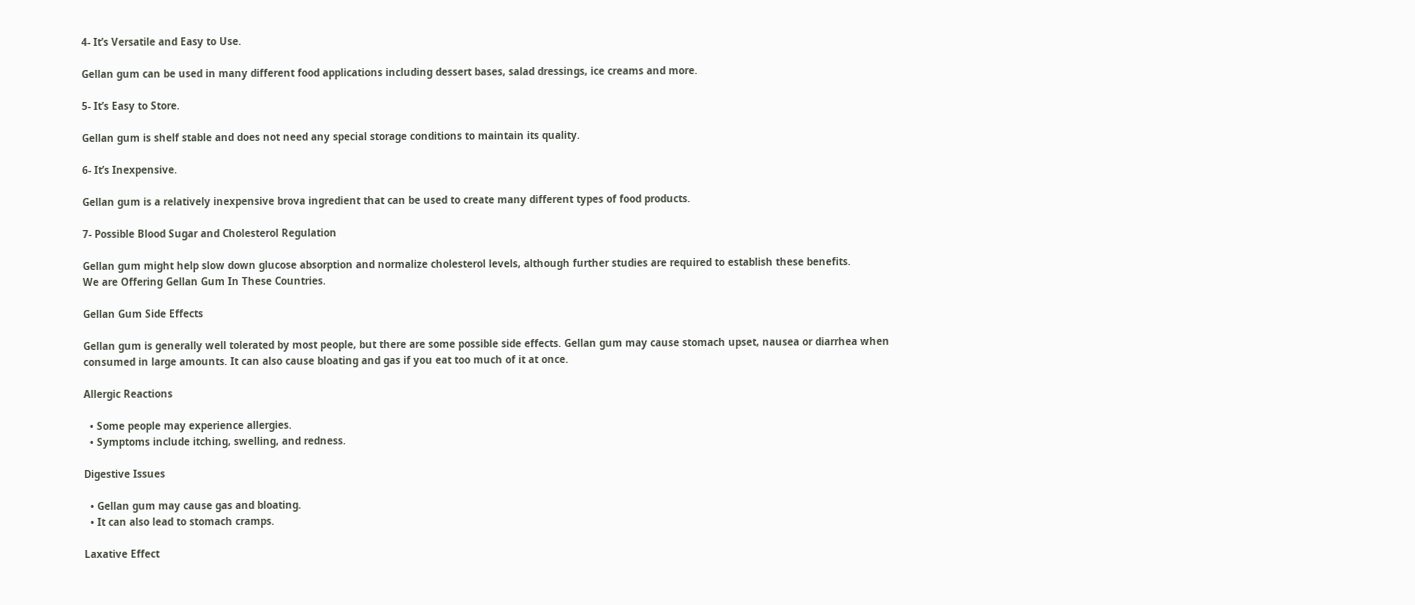4- It’s Versatile and Easy to Use.

Gellan gum can be used in many different food applications including dessert bases, salad dressings, ice creams and more.

5- It’s Easy to Store.

Gellan gum is shelf stable and does not need any special storage conditions to maintain its quality.

6- It’s Inexpensive.

Gellan gum is a relatively inexpensive brova ingredient that can be used to create many different types of food products.

7- Possible Blood Sugar and Cholesterol Regulation

Gellan gum might help slow down glucose absorption and normalize cholesterol levels, although further studies are required to establish these benefits.
We are Offering Gellan Gum In These Countries.

Gellan Gum Side Effects

Gellan gum is generally well tolerated by most people, but there are some possible side effects. Gellan gum may cause stomach upset, nausea or diarrhea when consumed in large amounts. It can also cause bloating and gas if you eat too much of it at once.

Allergic Reactions

  • Some people may experience allergies.
  • Symptoms include itching, swelling, and redness.

Digestive Issues

  • Gellan gum may cause gas and bloating.
  • It can also lead to stomach cramps.

Laxative Effect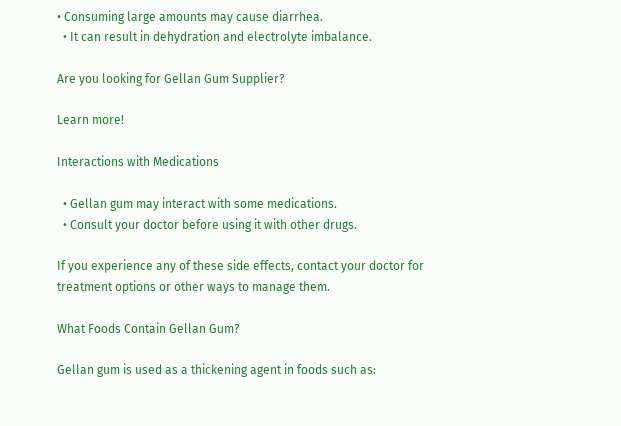• Consuming large amounts may cause diarrhea.
  • It can result in dehydration and electrolyte imbalance.

Are you looking for Gellan Gum Supplier?

Learn more!

Interactions with Medications

  • Gellan gum may interact with some medications.
  • Consult your doctor before using it with other drugs.

If you experience any of these side effects, contact your doctor for treatment options or other ways to manage them.

What Foods Contain Gellan Gum?

Gellan gum is used as a thickening agent in foods such as: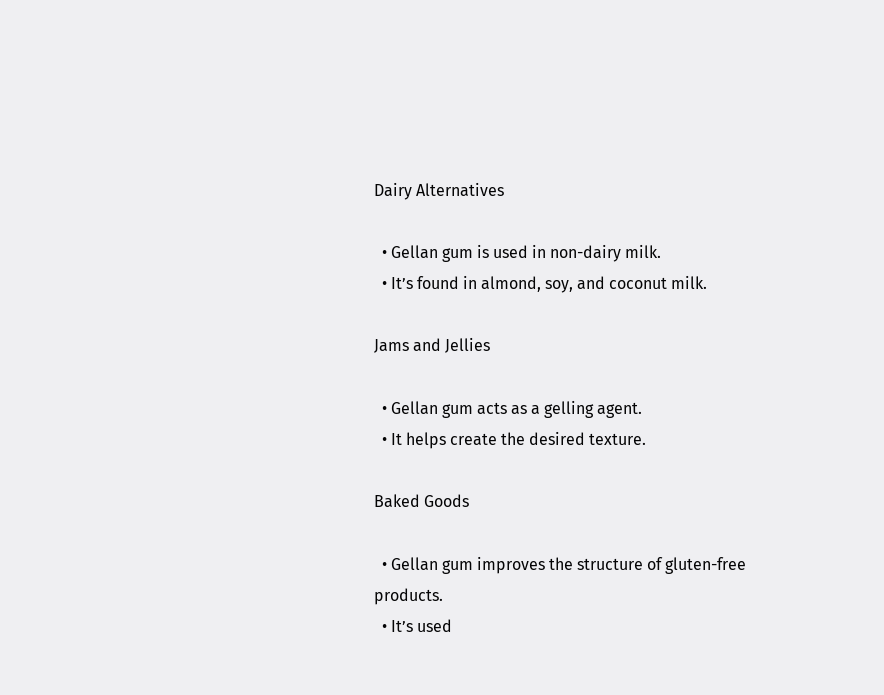Dairy Alternatives

  • Gellan gum is used in non-dairy milk.
  • It’s found in almond, soy, and coconut milk.

Jams and Jellies

  • Gellan gum acts as a gelling agent.
  • It helps create the desired texture.

Baked Goods

  • Gellan gum improves the structure of gluten-free products.
  • It’s used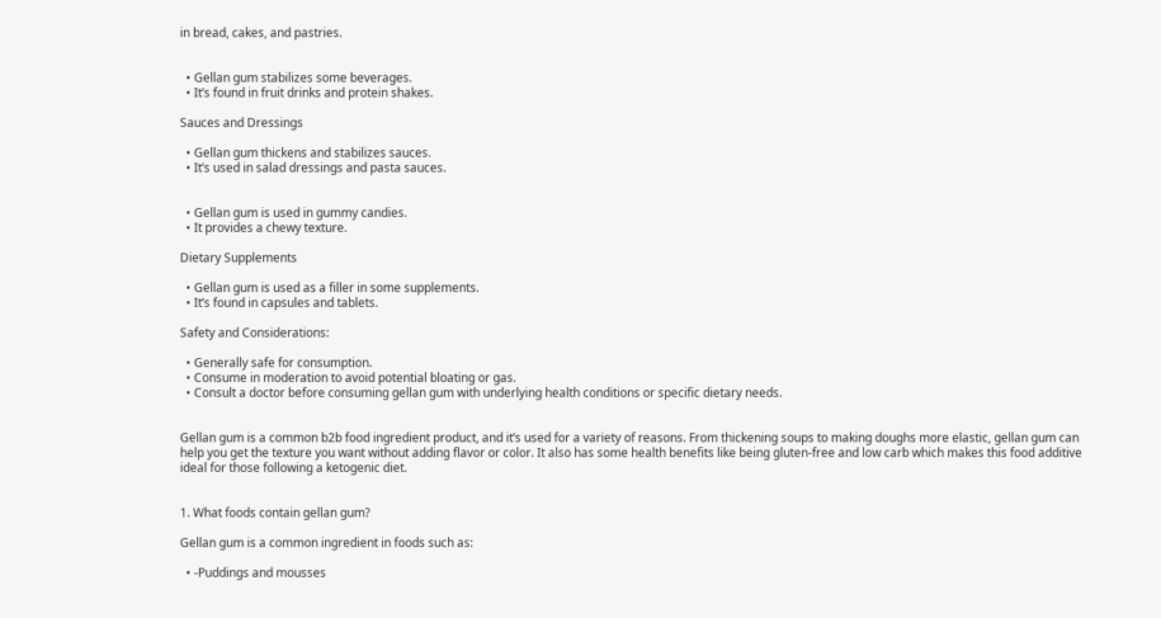in bread, cakes, and pastries.


  • Gellan gum stabilizes some beverages.
  • It’s found in fruit drinks and protein shakes.

Sauces and Dressings

  • Gellan gum thickens and stabilizes sauces.
  • It’s used in salad dressings and pasta sauces.


  • Gellan gum is used in gummy candies.
  • It provides a chewy texture.

Dietary Supplements

  • Gellan gum is used as a filler in some supplements.
  • It’s found in capsules and tablets.

Safety and Considerations:

  • Generally safe for consumption.
  • Consume in moderation to avoid potential bloating or gas.
  • Consult a doctor before consuming gellan gum with underlying health conditions or specific dietary needs.


Gellan gum is a common b2b food ingredient product, and it’s used for a variety of reasons. From thickening soups to making doughs more elastic, gellan gum can help you get the texture you want without adding flavor or color. It also has some health benefits like being gluten-free and low carb which makes this food additive ideal for those following a ketogenic diet.


1. What foods contain gellan gum?

Gellan gum is a common ingredient in foods such as:

  • -Puddings and mousses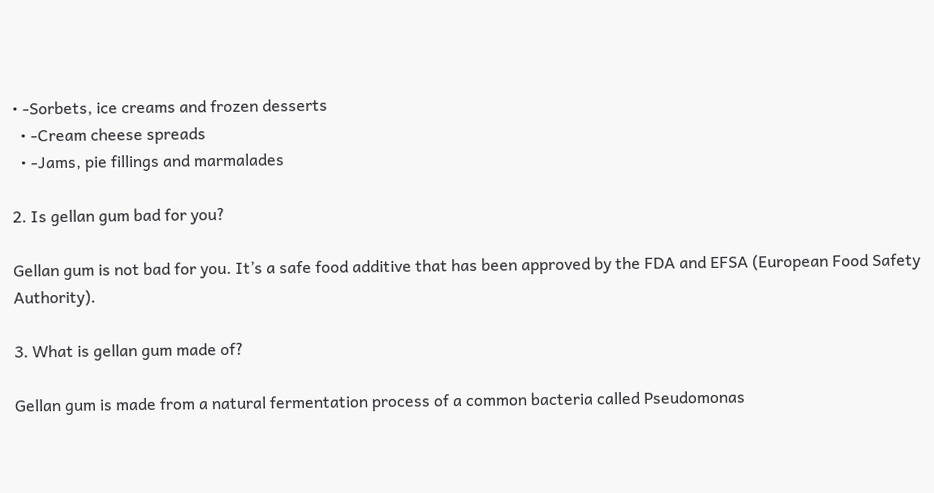• -Sorbets, ice creams and frozen desserts
  • -Cream cheese spreads
  • -Jams, pie fillings and marmalades

2. Is gellan gum bad for you?

Gellan gum is not bad for you. It’s a safe food additive that has been approved by the FDA and EFSA (European Food Safety Authority).

3. What is gellan gum made of?

Gellan gum is made from a natural fermentation process of a common bacteria called Pseudomonas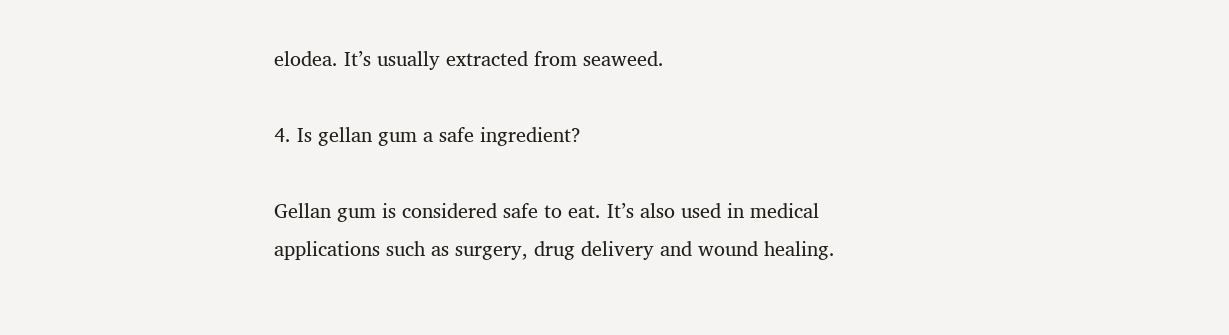elodea. It’s usually extracted from seaweed.

4. Is gellan gum a safe ingredient?

Gellan gum is considered safe to eat. It’s also used in medical applications such as surgery, drug delivery and wound healing.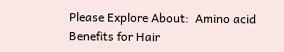Please Explore About:  Amino acid Benefits for Hair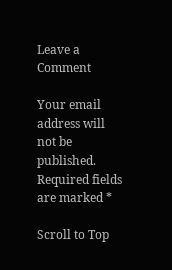Leave a Comment

Your email address will not be published. Required fields are marked *

Scroll to Top